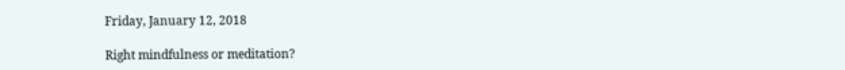Friday, January 12, 2018

Right mindfulness or meditation?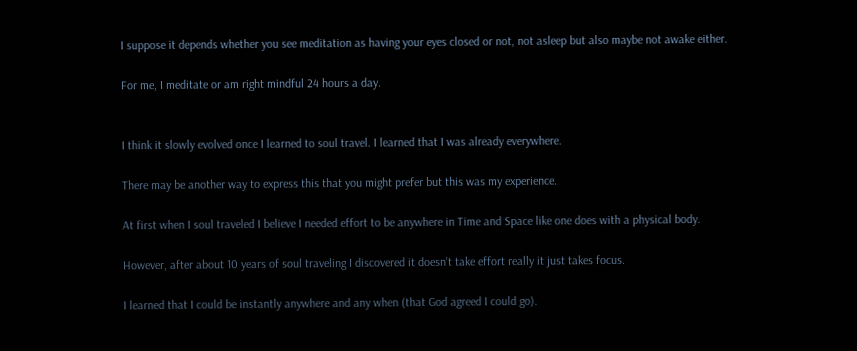I suppose it depends whether you see meditation as having your eyes closed or not, not asleep but also maybe not awake either.

For me, I meditate or am right mindful 24 hours a day.


I think it slowly evolved once I learned to soul travel. I learned that I was already everywhere.

There may be another way to express this that you might prefer but this was my experience.

At first when I soul traveled I believe I needed effort to be anywhere in Time and Space like one does with a physical body.

However, after about 10 years of soul traveling I discovered it doesn't take effort really it just takes focus.

I learned that I could be instantly anywhere and any when (that God agreed I could go).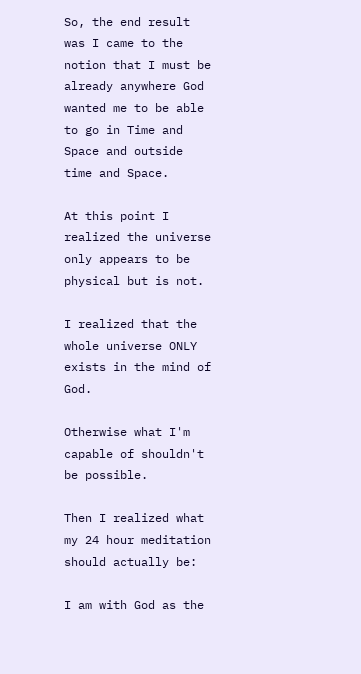So, the end result was I came to the notion that I must be already anywhere God wanted me to be able to go in Time and Space and outside time and Space.

At this point I realized the universe only appears to be physical but is not.

I realized that the whole universe ONLY exists in the mind of God.

Otherwise what I'm capable of shouldn't be possible.

Then I realized what my 24 hour meditation should actually be:

I am with God as the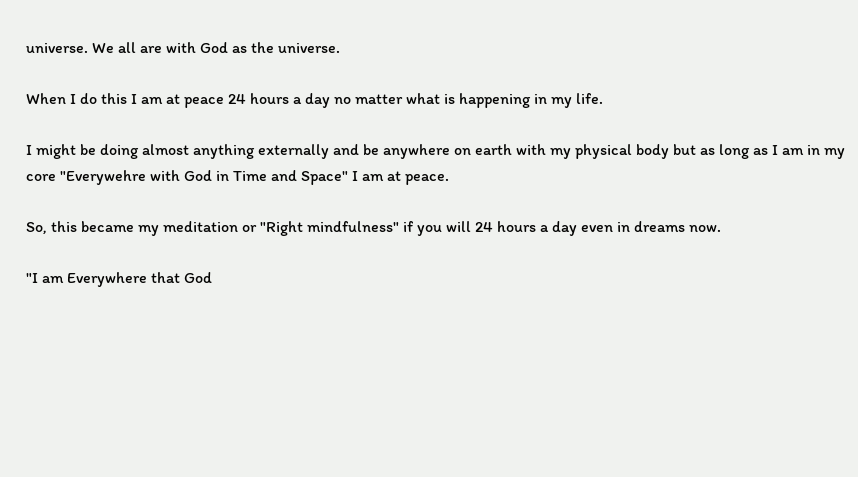universe. We all are with God as the universe.

When I do this I am at peace 24 hours a day no matter what is happening in my life.

I might be doing almost anything externally and be anywhere on earth with my physical body but as long as I am in my core "Everywehre with God in Time and Space" I am at peace.

So, this became my meditation or "Right mindfulness" if you will 24 hours a day even in dreams now.

"I am Everywhere that God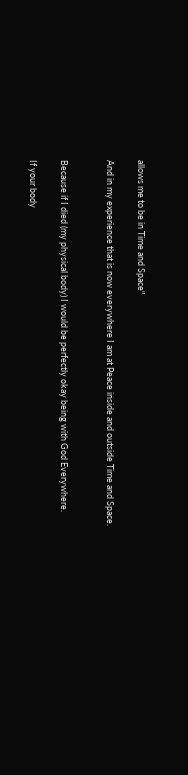allows me to be in Time and Space"

And in my experience that is now everywhere I am at Peace inside and outside Time and Space.


Because if I died (my physical body) I would be perfectly okay being with God Everywhere.

If your body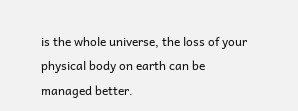is the whole universe, the loss of your physical body on earth can be managed better.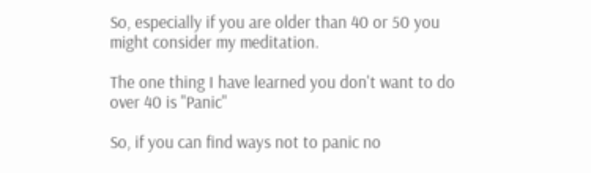So, especially if you are older than 40 or 50 you might consider my meditation.

The one thing I have learned you don't want to do over 40 is "Panic"

So, if you can find ways not to panic no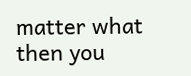matter what then you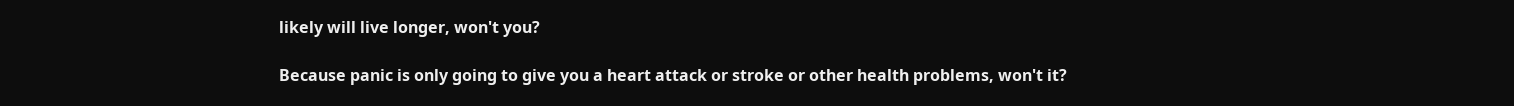likely will live longer, won't you?

Because panic is only going to give you a heart attack or stroke or other health problems, won't it?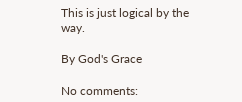This is just logical by the way.

By God's Grace

No comments: